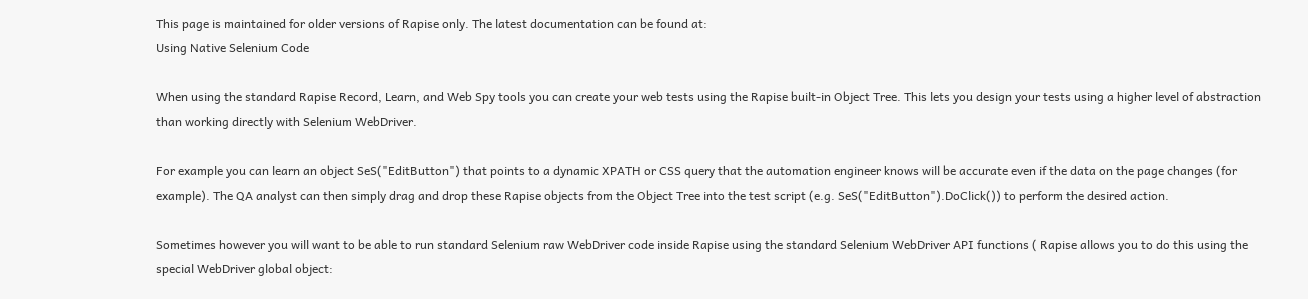This page is maintained for older versions of Rapise only. The latest documentation can be found at:
Using Native Selenium Code

When using the standard Rapise Record, Learn, and Web Spy tools you can create your web tests using the Rapise built-in Object Tree. This lets you design your tests using a higher level of abstraction than working directly with Selenium WebDriver.

For example you can learn an object SeS("EditButton") that points to a dynamic XPATH or CSS query that the automation engineer knows will be accurate even if the data on the page changes (for example). The QA analyst can then simply drag and drop these Rapise objects from the Object Tree into the test script (e.g. SeS("EditButton").DoClick()) to perform the desired action.

Sometimes however you will want to be able to run standard Selenium raw WebDriver code inside Rapise using the standard Selenium WebDriver API functions ( Rapise allows you to do this using the special WebDriver global object: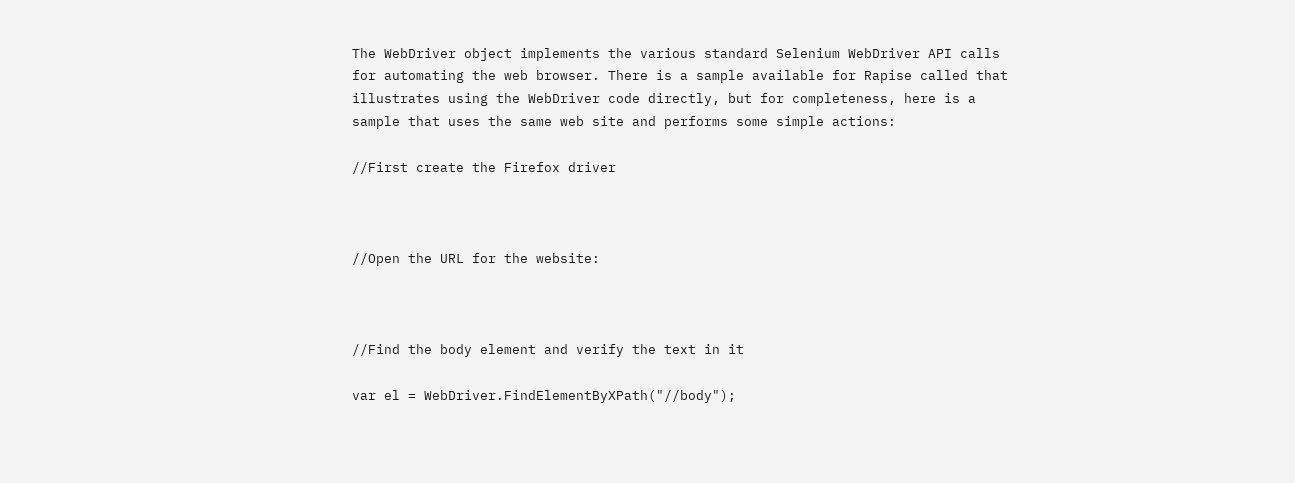The WebDriver object implements the various standard Selenium WebDriver API calls for automating the web browser. There is a sample available for Rapise called that illustrates using the WebDriver code directly, but for completeness, here is a sample that uses the same web site and performs some simple actions:

//First create the Firefox driver



//Open the URL for the website:



//Find the body element and verify the text in it

var el = WebDriver.FindElementByXPath("//body");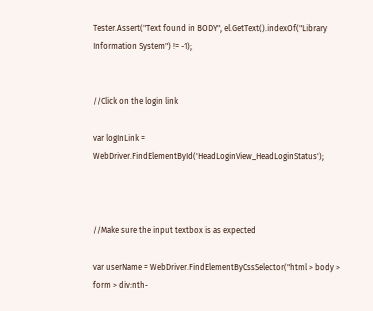Tester.Assert("Text found in BODY", el.GetText().indexOf("Library Information System") != -1);


//Click on the login link

var logInLink = WebDriver.FindElementById('HeadLoginView_HeadLoginStatus');



//Make sure the input textbox is as expected

var userName = WebDriver.FindElementByCssSelector("html > body > form > div:nth-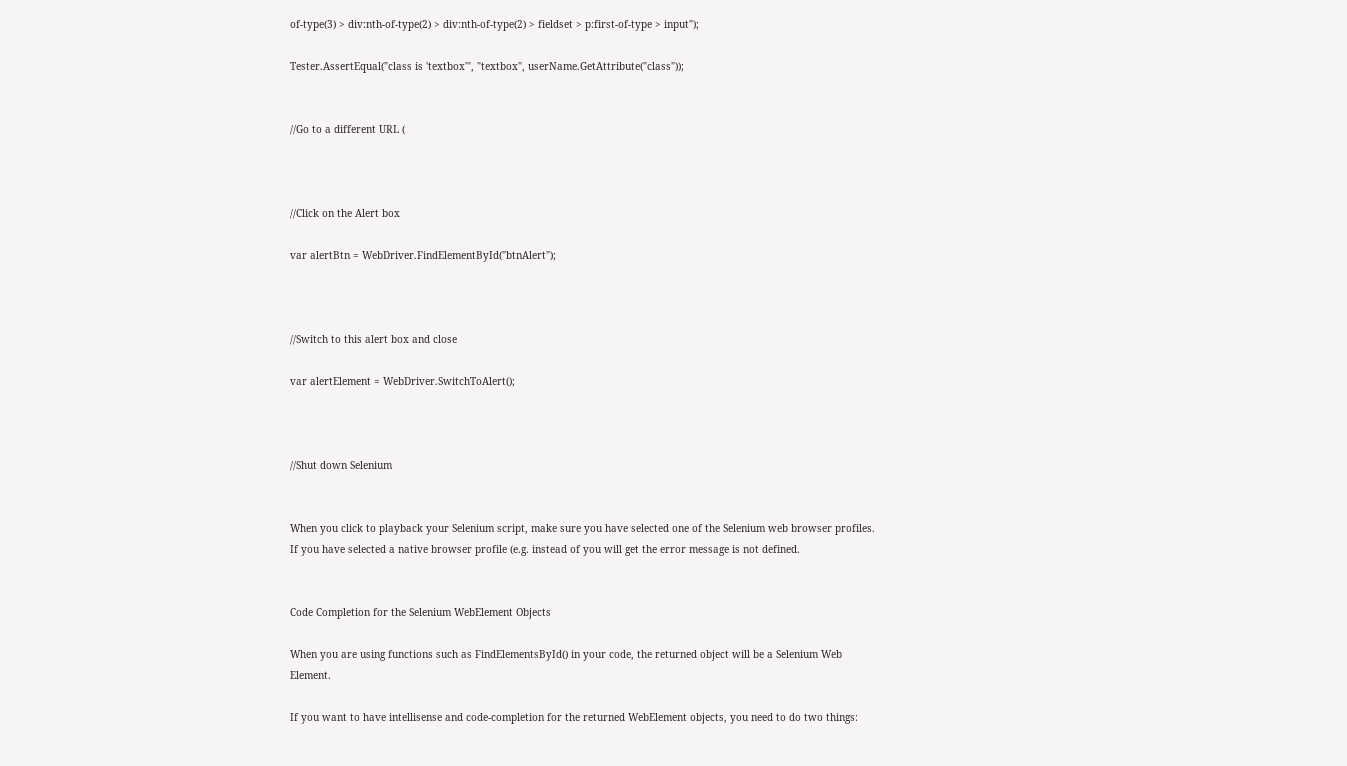of-type(3) > div:nth-of-type(2) > div:nth-of-type(2) > fieldset > p:first-of-type > input");

Tester.AssertEqual("class is 'textbox'", "textbox", userName.GetAttribute("class"));


//Go to a different URL (



//Click on the Alert box

var alertBtn = WebDriver.FindElementById("btnAlert");



//Switch to this alert box and close

var alertElement = WebDriver.SwitchToAlert();



//Shut down Selenium


When you click to playback your Selenium script, make sure you have selected one of the Selenium web browser profiles. If you have selected a native browser profile (e.g. instead of you will get the error message is not defined.


Code Completion for the Selenium WebElement Objects

When you are using functions such as FindElementsById() in your code, the returned object will be a Selenium Web Element.

If you want to have intellisense and code-completion for the returned WebElement objects, you need to do two things: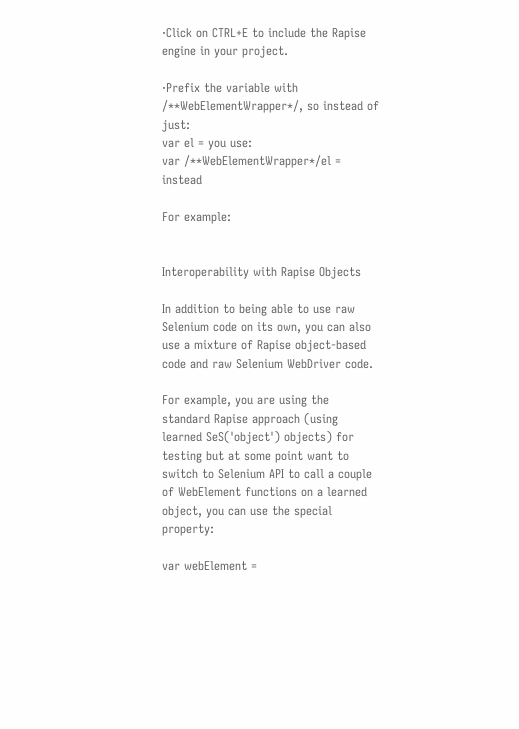·Click on CTRL+E to include the Rapise engine in your project.

·Prefix the variable with /**WebElementWrapper*/, so instead of just:
var el = you use:
var /**WebElementWrapper*/el = instead

For example:


Interoperability with Rapise Objects

In addition to being able to use raw Selenium code on its own, you can also use a mixture of Rapise object-based code and raw Selenium WebDriver code.

For example, you are using the standard Rapise approach (using learned SeS('object') objects) for testing but at some point want to switch to Selenium API to call a couple of WebElement functions on a learned object, you can use the special property:

var webElement =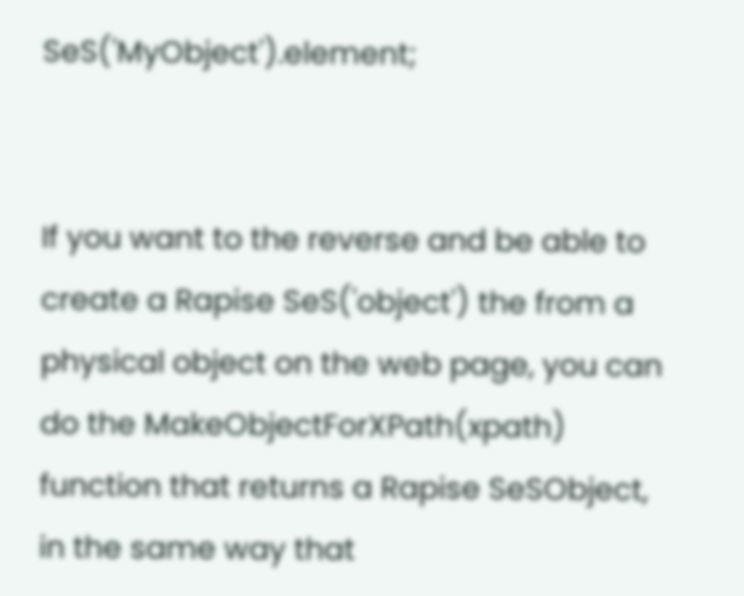SeS('MyObject').element;


If you want to the reverse and be able to create a Rapise SeS('object') the from a physical object on the web page, you can do the MakeObjectForXPath(xpath) function that returns a Rapise SeSObject, in the same way that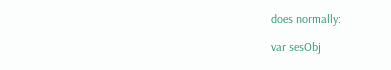does normally:

var sesObj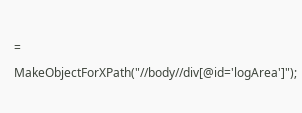= MakeObjectForXPath("//body//div[@id='logArea']");